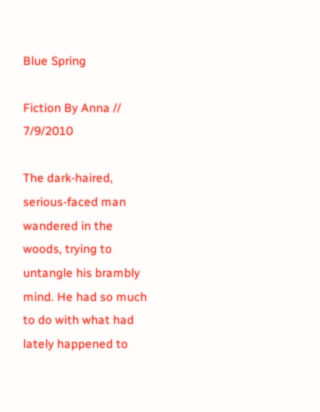Blue Spring

Fiction By Anna // 7/9/2010

The dark-haired, serious-faced man wandered in the woods, trying to untangle his brambly mind. He had so much to do with what had lately happened to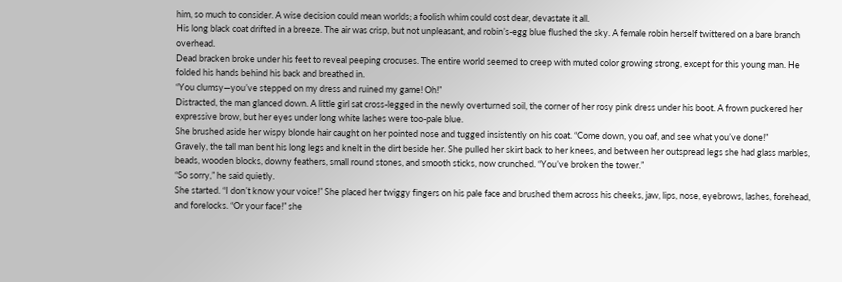him, so much to consider. A wise decision could mean worlds; a foolish whim could cost dear, devastate it all.
His long black coat drifted in a breeze. The air was crisp, but not unpleasant, and robin’s-egg blue flushed the sky. A female robin herself twittered on a bare branch overhead.
Dead bracken broke under his feet to reveal peeping crocuses. The entire world seemed to creep with muted color growing strong, except for this young man. He folded his hands behind his back and breathed in.
“You clumsy—you’ve stepped on my dress and ruined my game! Oh!”
Distracted, the man glanced down. A little girl sat cross-legged in the newly overturned soil, the corner of her rosy pink dress under his boot. A frown puckered her expressive brow, but her eyes under long white lashes were too-pale blue.
She brushed aside her wispy blonde hair caught on her pointed nose and tugged insistently on his coat. “Come down, you oaf, and see what you’ve done!”
Gravely, the tall man bent his long legs and knelt in the dirt beside her. She pulled her skirt back to her knees, and between her outspread legs she had glass marbles, beads, wooden blocks, downy feathers, small round stones, and smooth sticks, now crunched. “You’ve broken the tower.”
“So sorry,” he said quietly.
She started. “I don’t know your voice!” She placed her twiggy fingers on his pale face and brushed them across his cheeks, jaw, lips, nose, eyebrows, lashes, forehead, and forelocks. “Or your face!” she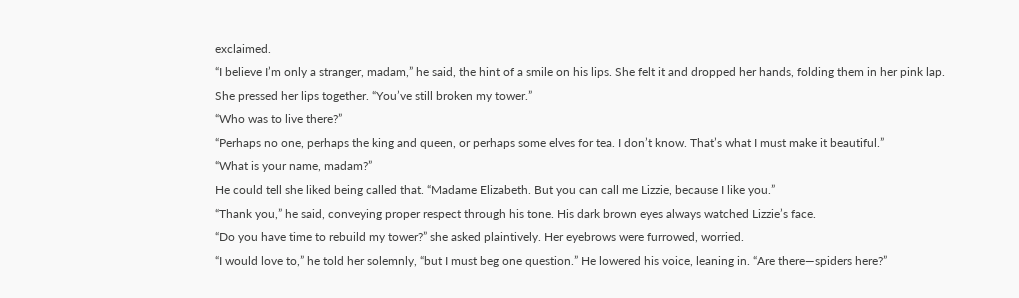exclaimed.
“I believe I’m only a stranger, madam,” he said, the hint of a smile on his lips. She felt it and dropped her hands, folding them in her pink lap.
She pressed her lips together. “You’ve still broken my tower.”
“Who was to live there?”
“Perhaps no one, perhaps the king and queen, or perhaps some elves for tea. I don’t know. That’s what I must make it beautiful.”
“What is your name, madam?”
He could tell she liked being called that. “Madame Elizabeth. But you can call me Lizzie, because I like you.”
“Thank you,” he said, conveying proper respect through his tone. His dark brown eyes always watched Lizzie’s face.
“Do you have time to rebuild my tower?” she asked plaintively. Her eyebrows were furrowed, worried.
“I would love to,” he told her solemnly, “but I must beg one question.” He lowered his voice, leaning in. “Are there—spiders here?”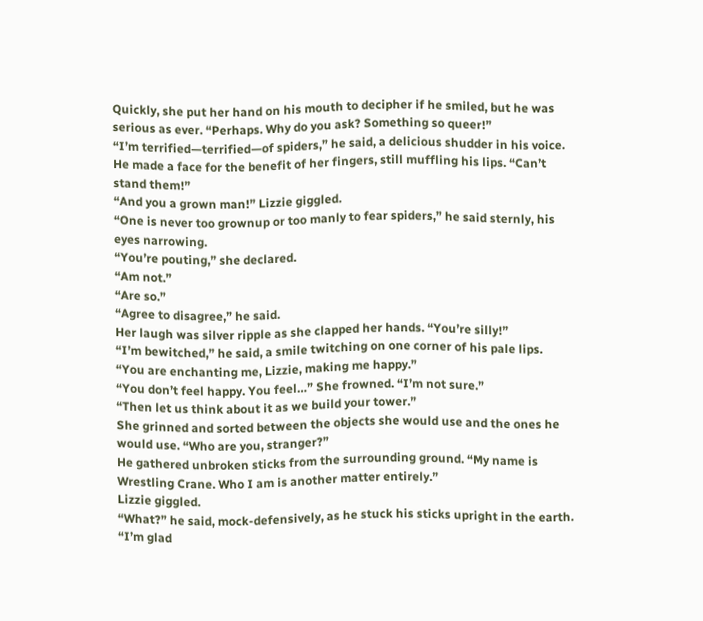Quickly, she put her hand on his mouth to decipher if he smiled, but he was serious as ever. “Perhaps. Why do you ask? Something so queer!”
“I’m terrified—terrified—of spiders,” he said, a delicious shudder in his voice. He made a face for the benefit of her fingers, still muffling his lips. “Can’t stand them!”
“And you a grown man!” Lizzie giggled.
“One is never too grownup or too manly to fear spiders,” he said sternly, his eyes narrowing.
“You’re pouting,” she declared.
“Am not.”
“Are so.”
“Agree to disagree,” he said.
Her laugh was silver ripple as she clapped her hands. “You’re silly!”
“I’m bewitched,” he said, a smile twitching on one corner of his pale lips. “You are enchanting me, Lizzie, making me happy.”
“You don’t feel happy. You feel…” She frowned. “I’m not sure.”
“Then let us think about it as we build your tower.”
She grinned and sorted between the objects she would use and the ones he would use. “Who are you, stranger?”
He gathered unbroken sticks from the surrounding ground. “My name is Wrestling Crane. Who I am is another matter entirely.”
Lizzie giggled.
“What?” he said, mock-defensively, as he stuck his sticks upright in the earth.
“I’m glad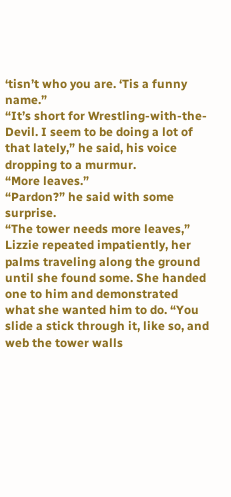‘tisn’t who you are. ‘Tis a funny name.”
“It’s short for Wrestling-with-the-Devil. I seem to be doing a lot of that lately,” he said, his voice dropping to a murmur.
“More leaves.”
“Pardon?” he said with some surprise.
“The tower needs more leaves,” Lizzie repeated impatiently, her palms traveling along the ground until she found some. She handed one to him and demonstrated what she wanted him to do. “You slide a stick through it, like so, and web the tower walls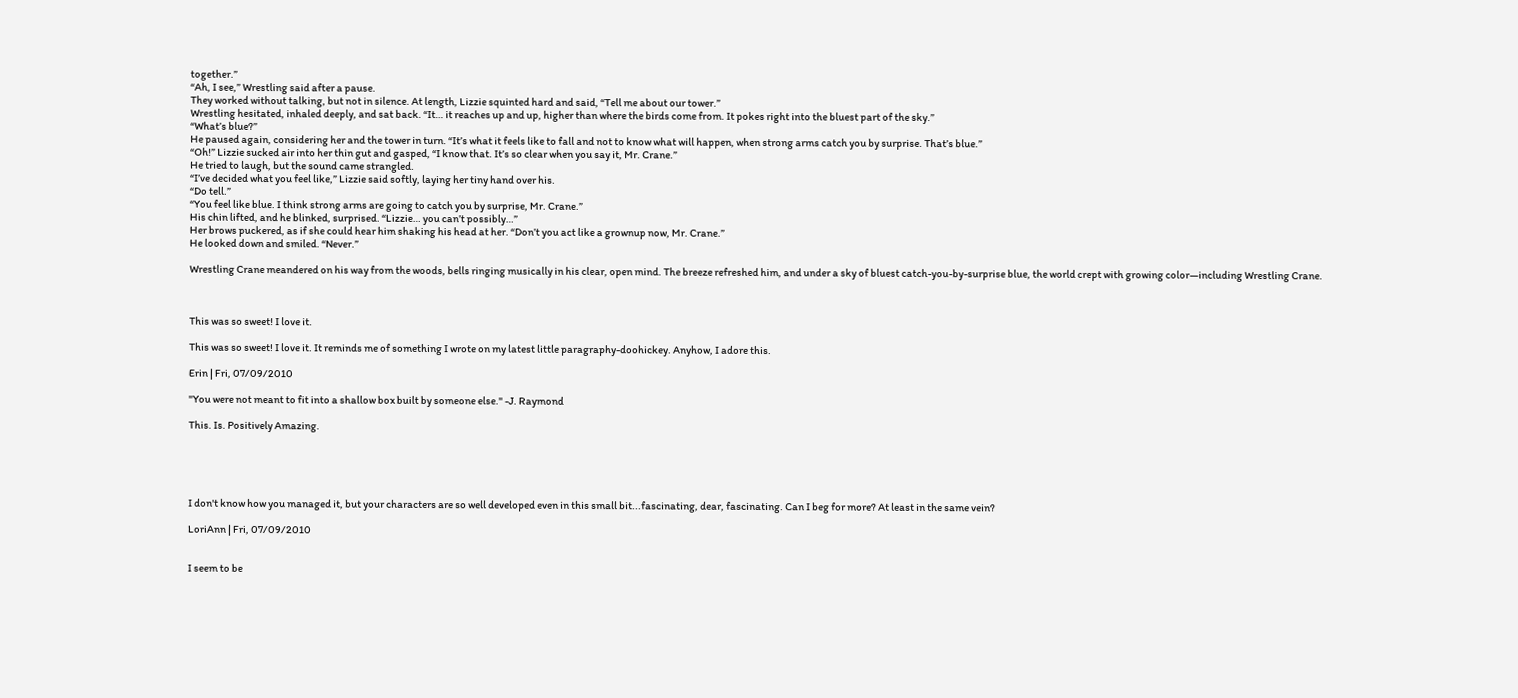together.”
“Ah, I see,” Wrestling said after a pause.
They worked without talking, but not in silence. At length, Lizzie squinted hard and said, “Tell me about our tower.”
Wrestling hesitated, inhaled deeply, and sat back. “It… it reaches up and up, higher than where the birds come from. It pokes right into the bluest part of the sky.”
“What’s blue?”
He paused again, considering her and the tower in turn. “It’s what it feels like to fall and not to know what will happen, when strong arms catch you by surprise. That’s blue.”
“Oh!” Lizzie sucked air into her thin gut and gasped, “I know that. It’s so clear when you say it, Mr. Crane.”
He tried to laugh, but the sound came strangled.
“I’ve decided what you feel like,” Lizzie said softly, laying her tiny hand over his.
“Do tell.”
“You feel like blue. I think strong arms are going to catch you by surprise, Mr. Crane.”
His chin lifted, and he blinked, surprised. “Lizzie… you can’t possibly…”
Her brows puckered, as if she could hear him shaking his head at her. “Don’t you act like a grownup now, Mr. Crane.”
He looked down and smiled. “Never.”

Wrestling Crane meandered on his way from the woods, bells ringing musically in his clear, open mind. The breeze refreshed him, and under a sky of bluest catch-you-by-surprise blue, the world crept with growing color—including Wrestling Crane.



This was so sweet! I love it.

This was so sweet! I love it. It reminds me of something I wrote on my latest little paragraphy-doohickey. Anyhow, I adore this.

Erin | Fri, 07/09/2010

"You were not meant to fit into a shallow box built by someone else." -J. Raymond

This. Is. Positively Amazing.





I don't know how you managed it, but your characters are so well developed even in this small bit...fascinating, dear, fascinating. Can I beg for more? At least in the same vein?

LoriAnn | Fri, 07/09/2010


I seem to be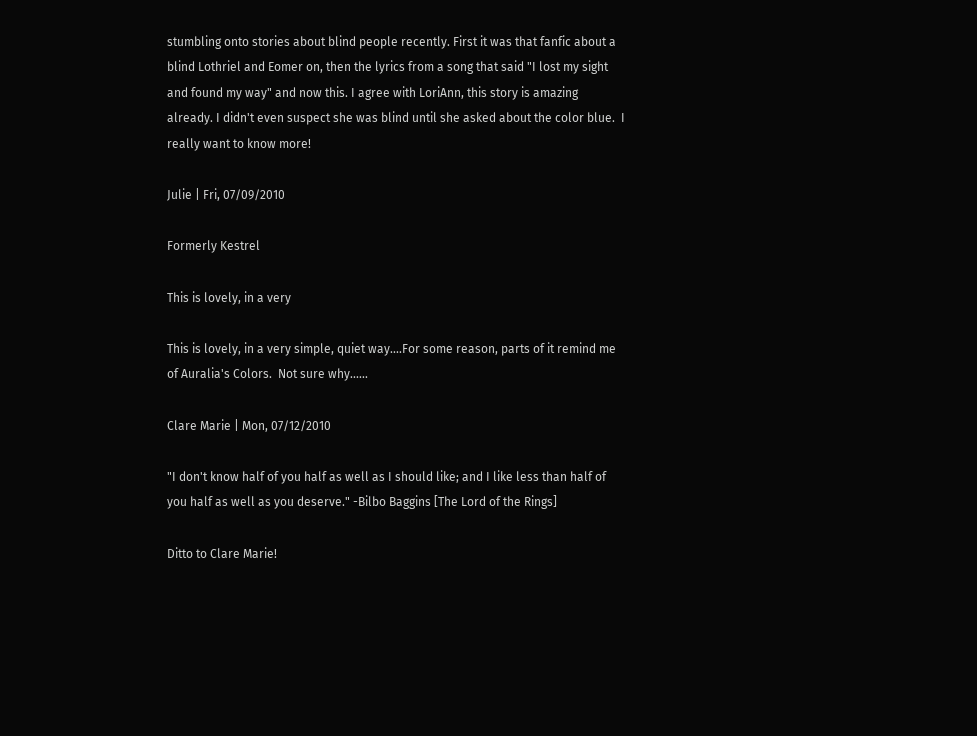stumbling onto stories about blind people recently. First it was that fanfic about a blind Lothriel and Eomer on, then the lyrics from a song that said "I lost my sight and found my way" and now this. I agree with LoriAnn, this story is amazing already. I didn't even suspect she was blind until she asked about the color blue.  I really want to know more!

Julie | Fri, 07/09/2010

Formerly Kestrel

This is lovely, in a very

This is lovely, in a very simple, quiet way....For some reason, parts of it remind me of Auralia's Colors.  Not sure why......

Clare Marie | Mon, 07/12/2010

"I don't know half of you half as well as I should like; and I like less than half of you half as well as you deserve." -Bilbo Baggins [The Lord of the Rings]

Ditto to Clare Marie!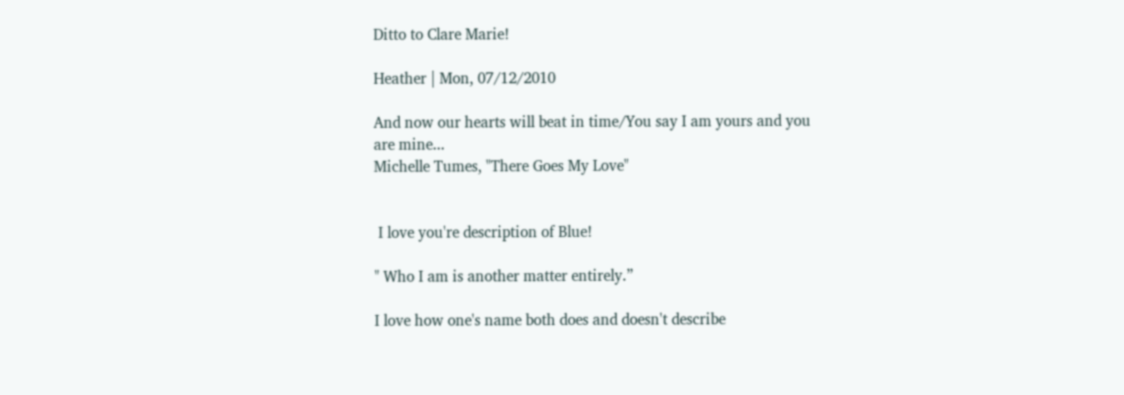Ditto to Clare Marie!

Heather | Mon, 07/12/2010

And now our hearts will beat in time/You say I am yours and you are mine...
Michelle Tumes, "There Goes My Love"


 I love you're description of Blue!

" Who I am is another matter entirely.”

I love how one's name both does and doesn't describe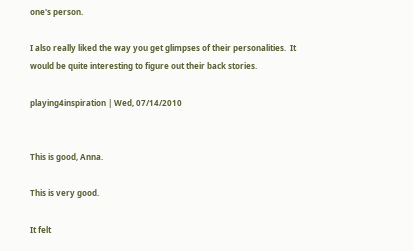one's person.

I also really liked the way you get glimpses of their personalities.  It would be quite interesting to figure out their back stories.

playing4inspiration | Wed, 07/14/2010


This is good, Anna.

This is very good.

It felt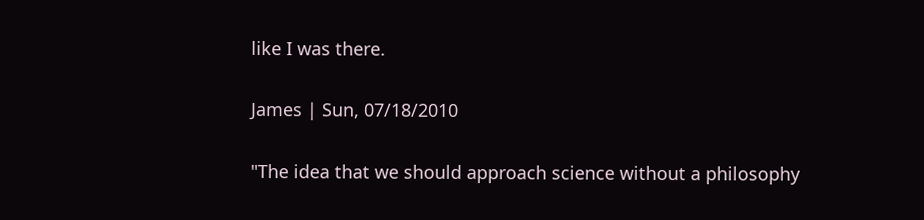like I was there.

James | Sun, 07/18/2010

"The idea that we should approach science without a philosophy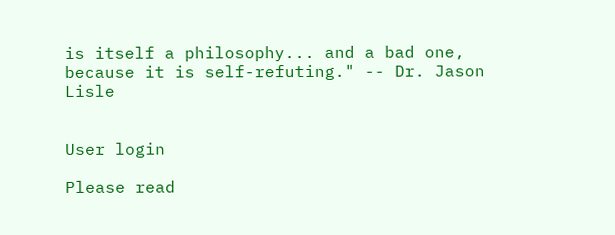is itself a philosophy... and a bad one, because it is self-refuting." -- Dr. Jason Lisle


User login

Please read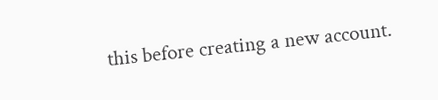this before creating a new account.